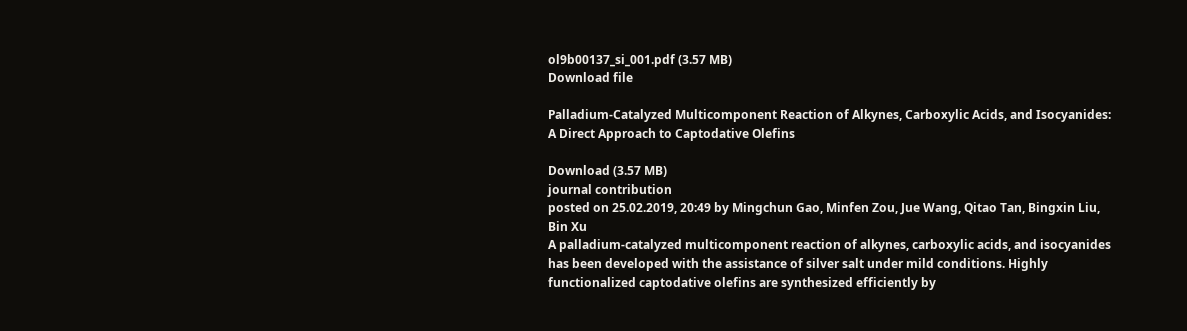ol9b00137_si_001.pdf (3.57 MB)
Download file

Palladium-Catalyzed Multicomponent Reaction of Alkynes, Carboxylic Acids, and Isocyanides: A Direct Approach to Captodative Olefins

Download (3.57 MB)
journal contribution
posted on 25.02.2019, 20:49 by Mingchun Gao, Minfen Zou, Jue Wang, Qitao Tan, Bingxin Liu, Bin Xu
A palladium-catalyzed multicomponent reaction of alkynes, carboxylic acids, and isocyanides has been developed with the assistance of silver salt under mild conditions. Highly functionalized captodative olefins are synthesized efficiently by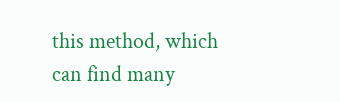this method, which can find many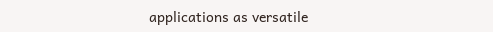applications as versatile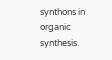synthons in organic synthesis.